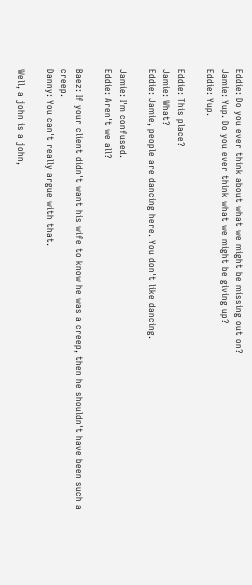Eddie: Do you ever think about what we might be missing out on?
Jamie: Yup. Do you ever think what we might be giving up?
Eddie: Yup.

Eddie: This place?
Jamie: What?
Eddie: Jamie, people are dancing here. You don't like dancing.

Jamie: I'm confused.
Eddie: Aren't we all?

Baez: If your client didn't want his wife to know he was a creep, then he shouldn't have been such a creep.
Danny: You can't really argue with that.

Well, a john is a john,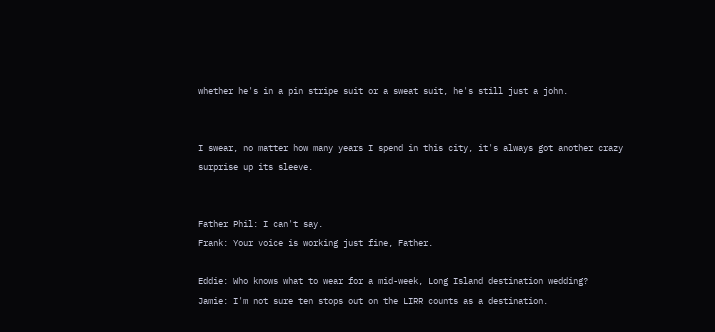whether he's in a pin stripe suit or a sweat suit, he's still just a john.


I swear, no matter how many years I spend in this city, it's always got another crazy surprise up its sleeve.


Father Phil: I can't say.
Frank: Your voice is working just fine, Father.

Eddie: Who knows what to wear for a mid-week, Long Island destination wedding?
Jamie: I'm not sure ten stops out on the LIRR counts as a destination.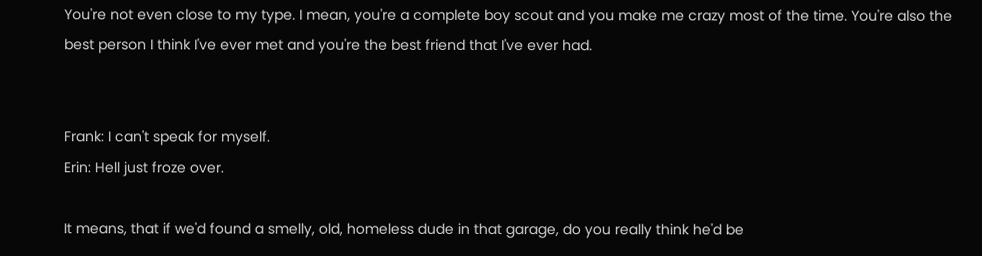You're not even close to my type. I mean, you're a complete boy scout and you make me crazy most of the time. You're also the best person I think I've ever met and you're the best friend that I've ever had.


Frank: I can't speak for myself.
Erin: Hell just froze over.

It means, that if we'd found a smelly, old, homeless dude in that garage, do you really think he'd be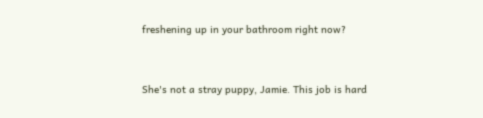freshening up in your bathroom right now?


She's not a stray puppy, Jamie. This job is hard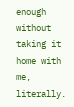enough without taking it home with me, literally.